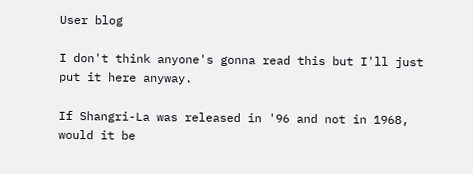User blog

I don't think anyone's gonna read this but I'll just put it here anyway.

If Shangri-La was released in '96 and not in 1968, would it be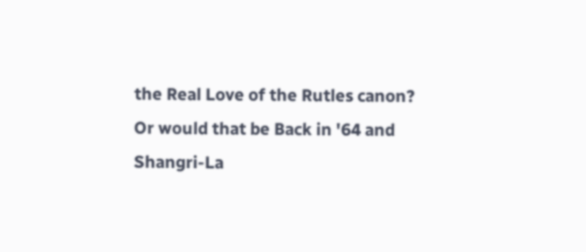the Real Love of the Rutles canon? Or would that be Back in '64 and Shangri-La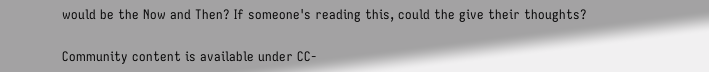would be the Now and Then? If someone's reading this, could the give their thoughts?

Community content is available under CC-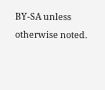BY-SA unless otherwise noted.